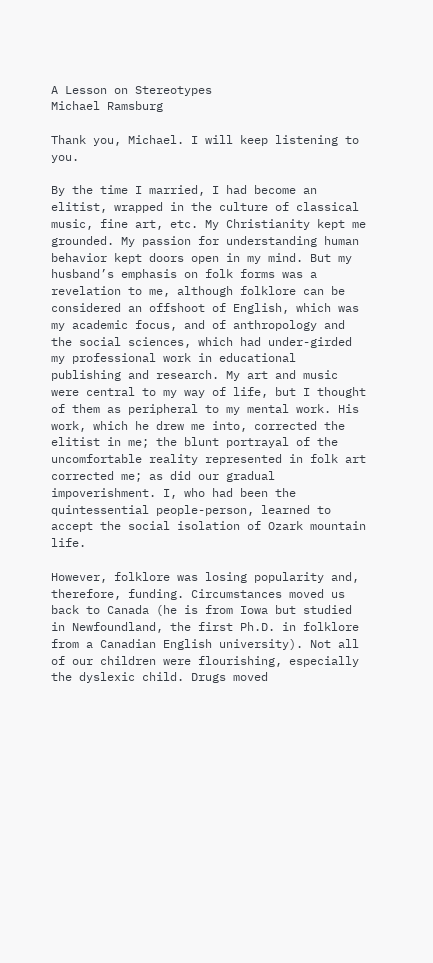A Lesson on Stereotypes
Michael Ramsburg

Thank you, Michael. I will keep listening to you.

By the time I married, I had become an elitist, wrapped in the culture of classical music, fine art, etc. My Christianity kept me grounded. My passion for understanding human behavior kept doors open in my mind. But my husband’s emphasis on folk forms was a revelation to me, although folklore can be considered an offshoot of English, which was my academic focus, and of anthropology and the social sciences, which had under-girded my professional work in educational publishing and research. My art and music were central to my way of life, but I thought of them as peripheral to my mental work. His work, which he drew me into, corrected the elitist in me; the blunt portrayal of the uncomfortable reality represented in folk art corrected me; as did our gradual impoverishment. I, who had been the quintessential people-person, learned to accept the social isolation of Ozark mountain life.

However, folklore was losing popularity and, therefore, funding. Circumstances moved us back to Canada (he is from Iowa but studied in Newfoundland, the first Ph.D. in folklore from a Canadian English university). Not all of our children were flourishing, especially the dyslexic child. Drugs moved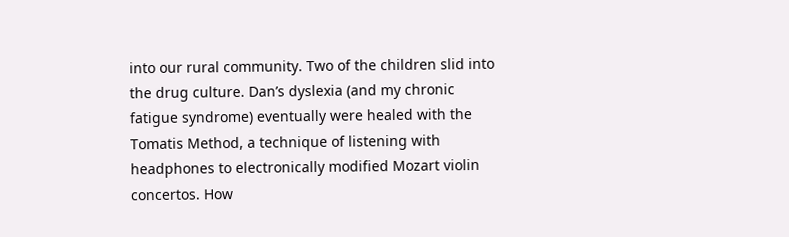into our rural community. Two of the children slid into the drug culture. Dan’s dyslexia (and my chronic fatigue syndrome) eventually were healed with the Tomatis Method, a technique of listening with headphones to electronically modified Mozart violin concertos. How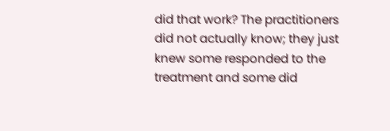did that work? The practitioners did not actually know; they just knew some responded to the treatment and some did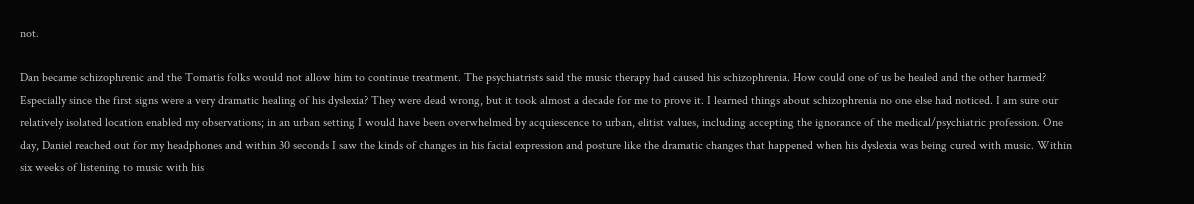not.

Dan became schizophrenic and the Tomatis folks would not allow him to continue treatment. The psychiatrists said the music therapy had caused his schizophrenia. How could one of us be healed and the other harmed? Especially since the first signs were a very dramatic healing of his dyslexia? They were dead wrong, but it took almost a decade for me to prove it. I learned things about schizophrenia no one else had noticed. I am sure our relatively isolated location enabled my observations; in an urban setting I would have been overwhelmed by acquiescence to urban, elitist values, including accepting the ignorance of the medical/psychiatric profession. One day, Daniel reached out for my headphones and within 30 seconds I saw the kinds of changes in his facial expression and posture like the dramatic changes that happened when his dyslexia was being cured with music. Within six weeks of listening to music with his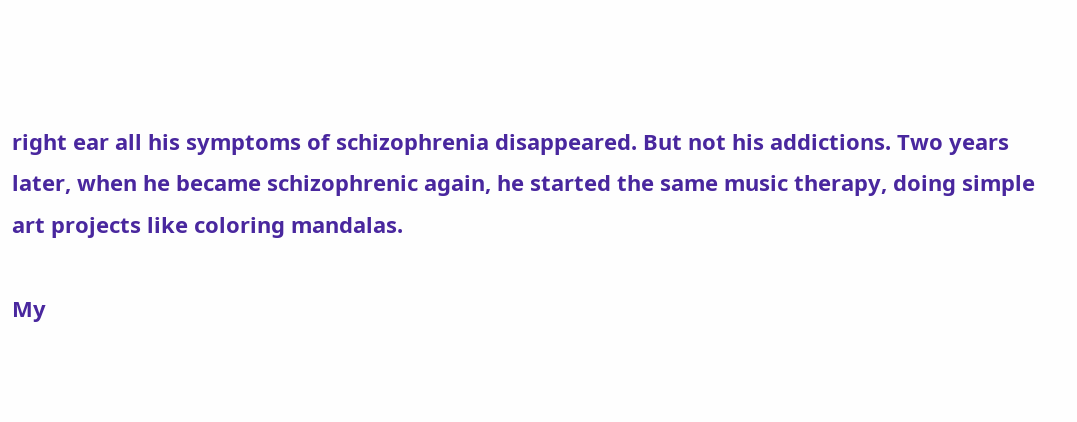right ear all his symptoms of schizophrenia disappeared. But not his addictions. Two years later, when he became schizophrenic again, he started the same music therapy, doing simple art projects like coloring mandalas.

My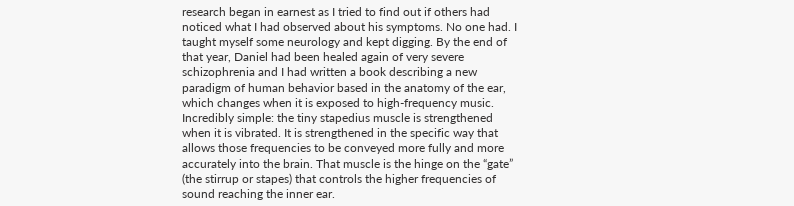research began in earnest as I tried to find out if others had noticed what I had observed about his symptoms. No one had. I taught myself some neurology and kept digging. By the end of that year, Daniel had been healed again of very severe schizophrenia and I had written a book describing a new paradigm of human behavior based in the anatomy of the ear, which changes when it is exposed to high-frequency music. Incredibly simple: the tiny stapedius muscle is strengthened when it is vibrated. It is strengthened in the specific way that allows those frequencies to be conveyed more fully and more accurately into the brain. That muscle is the hinge on the “gate” (the stirrup or stapes) that controls the higher frequencies of sound reaching the inner ear.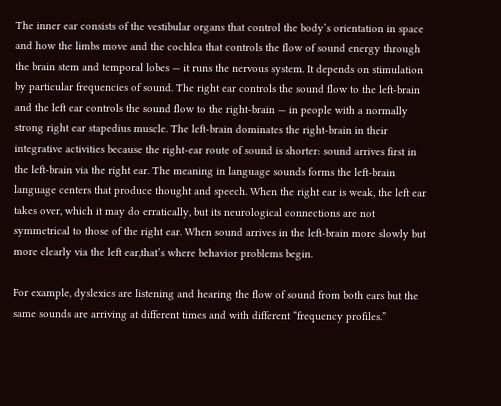The inner ear consists of the vestibular organs that control the body’s orientation in space and how the limbs move and the cochlea that controls the flow of sound energy through the brain stem and temporal lobes — it runs the nervous system. It depends on stimulation by particular frequencies of sound. The right ear controls the sound flow to the left-brain and the left ear controls the sound flow to the right-brain — in people with a normally strong right ear stapedius muscle. The left-brain dominates the right-brain in their integrative activities because the right-ear route of sound is shorter: sound arrives first in the left-brain via the right ear. The meaning in language sounds forms the left-brain language centers that produce thought and speech. When the right ear is weak, the left ear takes over, which it may do erratically, but its neurological connections are not symmetrical to those of the right ear. When sound arrives in the left-brain more slowly but more clearly via the left ear,that’s where behavior problems begin.

For example, dyslexics are listening and hearing the flow of sound from both ears but the same sounds are arriving at different times and with different “frequency profiles.”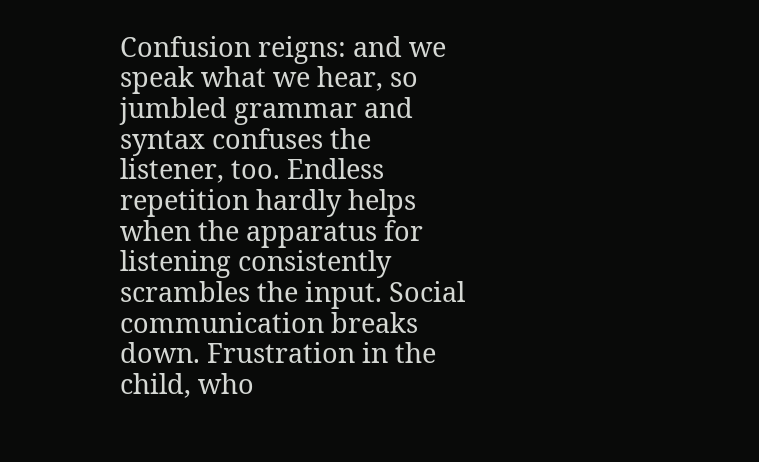Confusion reigns: and we speak what we hear, so jumbled grammar and syntax confuses the listener, too. Endless repetition hardly helps when the apparatus for listening consistently scrambles the input. Social communication breaks down. Frustration in the child, who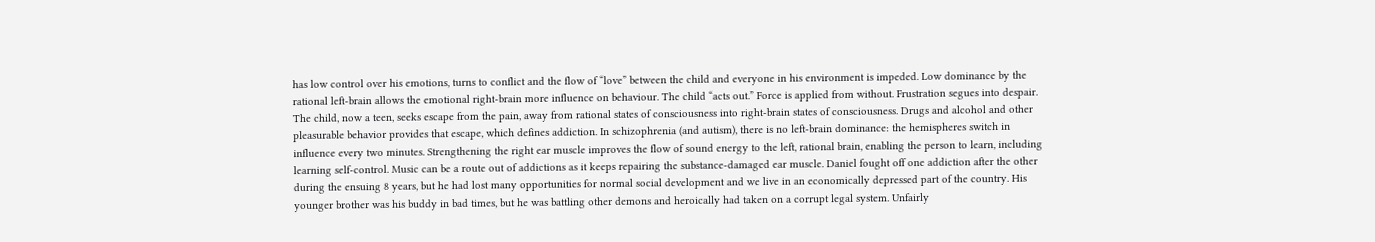has low control over his emotions, turns to conflict and the flow of “love” between the child and everyone in his environment is impeded. Low dominance by the rational left-brain allows the emotional right-brain more influence on behaviour. The child “acts out.” Force is applied from without. Frustration segues into despair. The child, now a teen, seeks escape from the pain, away from rational states of consciousness into right-brain states of consciousness. Drugs and alcohol and other pleasurable behavior provides that escape, which defines addiction. In schizophrenia (and autism), there is no left-brain dominance: the hemispheres switch in influence every two minutes. Strengthening the right ear muscle improves the flow of sound energy to the left, rational brain, enabling the person to learn, including learning self-control. Music can be a route out of addictions as it keeps repairing the substance-damaged ear muscle. Daniel fought off one addiction after the other during the ensuing 8 years, but he had lost many opportunities for normal social development and we live in an economically depressed part of the country. His younger brother was his buddy in bad times, but he was battling other demons and heroically had taken on a corrupt legal system. Unfairly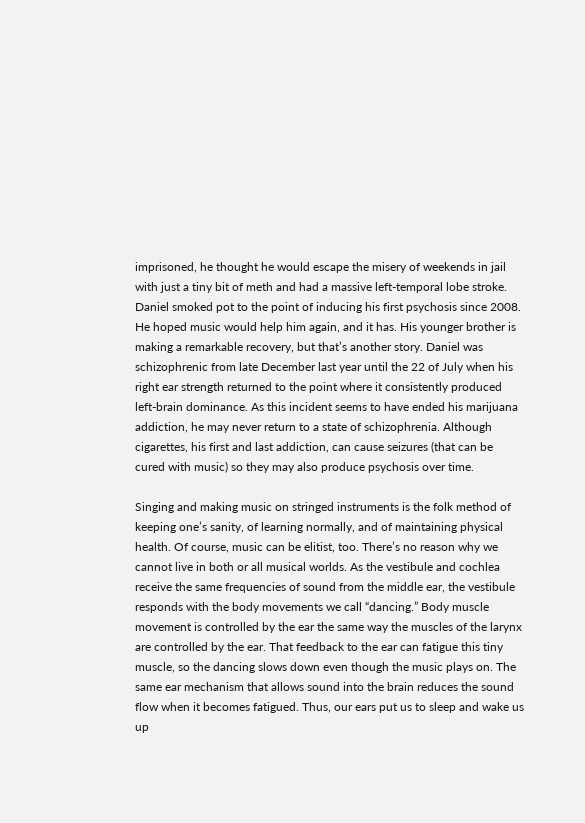imprisoned, he thought he would escape the misery of weekends in jail with just a tiny bit of meth and had a massive left-temporal lobe stroke. Daniel smoked pot to the point of inducing his first psychosis since 2008. He hoped music would help him again, and it has. His younger brother is making a remarkable recovery, but that’s another story. Daniel was schizophrenic from late December last year until the 22 of July when his right ear strength returned to the point where it consistently produced left-brain dominance. As this incident seems to have ended his marijuana addiction, he may never return to a state of schizophrenia. Although cigarettes, his first and last addiction, can cause seizures (that can be cured with music) so they may also produce psychosis over time.

Singing and making music on stringed instruments is the folk method of keeping one’s sanity, of learning normally, and of maintaining physical health. Of course, music can be elitist, too. There’s no reason why we cannot live in both or all musical worlds. As the vestibule and cochlea receive the same frequencies of sound from the middle ear, the vestibule responds with the body movements we call “dancing.” Body muscle movement is controlled by the ear the same way the muscles of the larynx are controlled by the ear. That feedback to the ear can fatigue this tiny muscle, so the dancing slows down even though the music plays on. The same ear mechanism that allows sound into the brain reduces the sound flow when it becomes fatigued. Thus, our ears put us to sleep and wake us up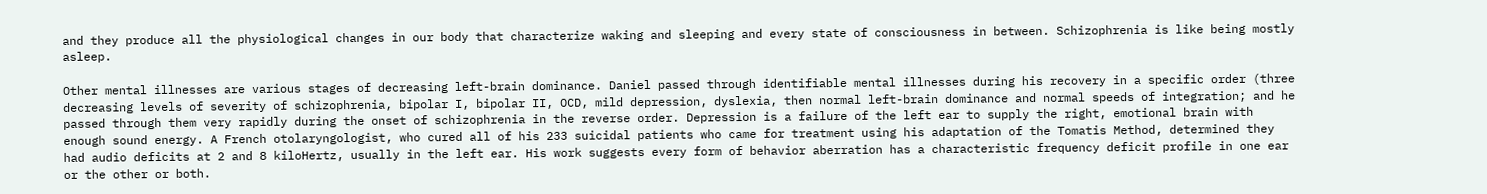and they produce all the physiological changes in our body that characterize waking and sleeping and every state of consciousness in between. Schizophrenia is like being mostly asleep.

Other mental illnesses are various stages of decreasing left-brain dominance. Daniel passed through identifiable mental illnesses during his recovery in a specific order (three decreasing levels of severity of schizophrenia, bipolar I, bipolar II, OCD, mild depression, dyslexia, then normal left-brain dominance and normal speeds of integration; and he passed through them very rapidly during the onset of schizophrenia in the reverse order. Depression is a failure of the left ear to supply the right, emotional brain with enough sound energy. A French otolaryngologist, who cured all of his 233 suicidal patients who came for treatment using his adaptation of the Tomatis Method, determined they had audio deficits at 2 and 8 kiloHertz, usually in the left ear. His work suggests every form of behavior aberration has a characteristic frequency deficit profile in one ear or the other or both.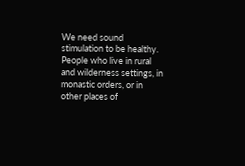We need sound stimulation to be healthy. People who live in rural and wilderness settings, in monastic orders, or in other places of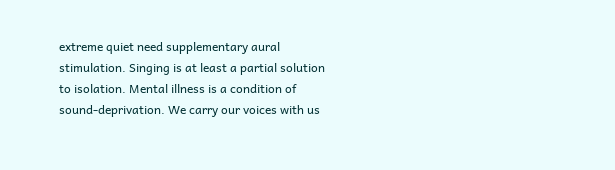extreme quiet need supplementary aural stimulation. Singing is at least a partial solution to isolation. Mental illness is a condition of sound-deprivation. We carry our voices with us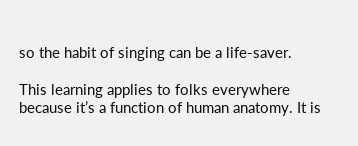so the habit of singing can be a life-saver.

This learning applies to folks everywhere because it’s a function of human anatomy. It is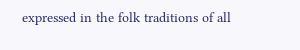expressed in the folk traditions of all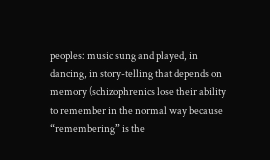peoples: music sung and played, in dancing, in story-telling that depends on memory (schizophrenics lose their ability to remember in the normal way because “remembering” is the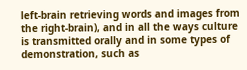left-brain retrieving words and images from the right-brain), and in all the ways culture is transmitted orally and in some types of demonstration, such as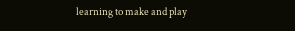learning to make and play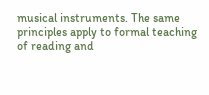musical instruments. The same principles apply to formal teaching of reading and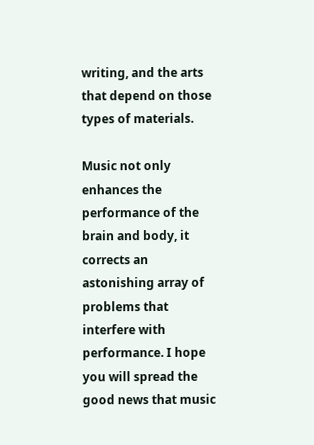writing, and the arts that depend on those types of materials.

Music not only enhances the performance of the brain and body, it corrects an astonishing array of problems that interfere with performance. I hope you will spread the good news that music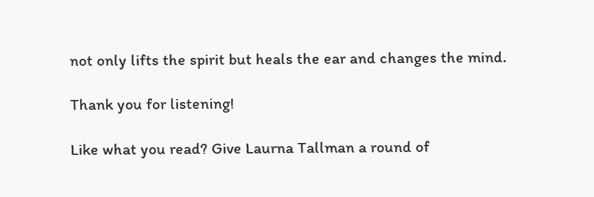not only lifts the spirit but heals the ear and changes the mind.

Thank you for listening!

Like what you read? Give Laurna Tallman a round of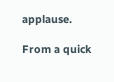applause.

From a quick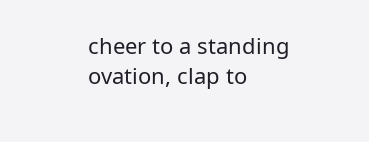cheer to a standing ovation, clap to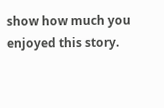show how much you enjoyed this story.